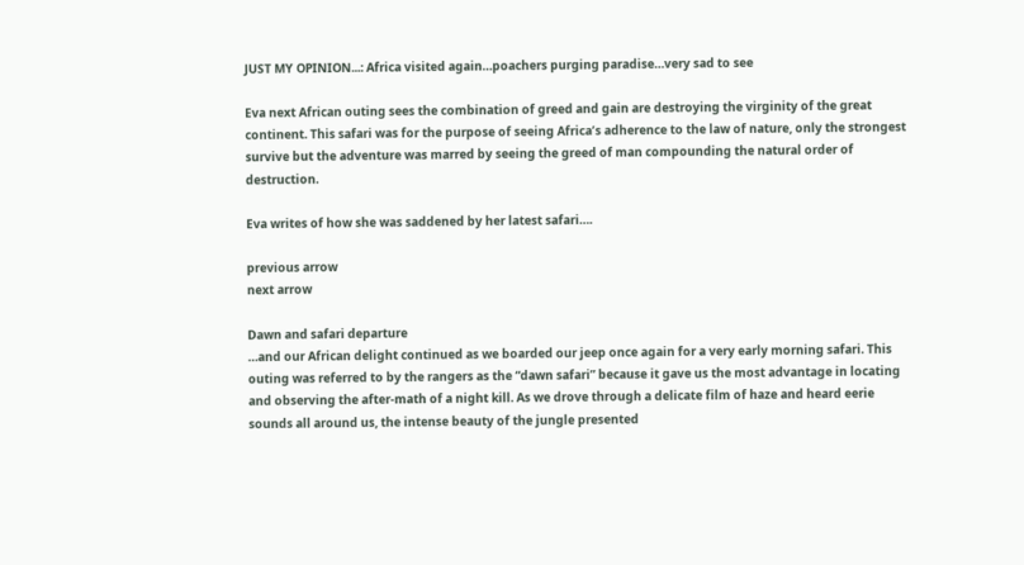JUST MY OPINION...: Africa visited again…poachers purging paradise…very sad to see

Eva next African outing sees the combination of greed and gain are destroying the virginity of the great continent. This safari was for the purpose of seeing Africa’s adherence to the law of nature, only the strongest survive but the adventure was marred by seeing the greed of man compounding the natural order of destruction.

Eva writes of how she was saddened by her latest safari….

previous arrow
next arrow

Dawn and safari departure
…and our African delight continued as we boarded our jeep once again for a very early morning safari. This outing was referred to by the rangers as the “dawn safari” because it gave us the most advantage in locating and observing the after-math of a night kill. As we drove through a delicate film of haze and heard eerie sounds all around us, the intense beauty of the jungle presented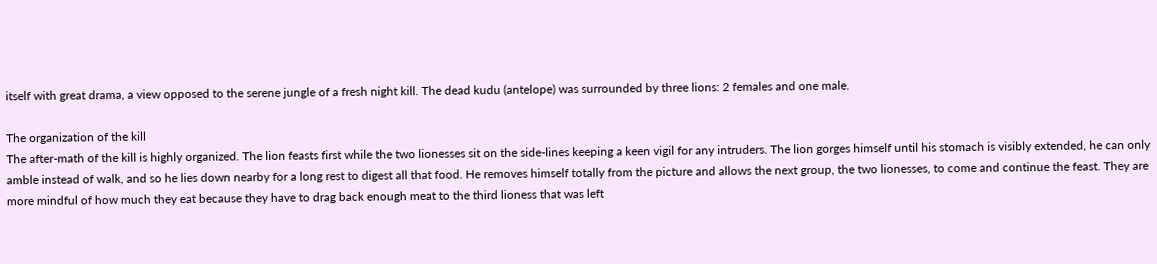itself with great drama, a view opposed to the serene jungle of a fresh night kill. The dead kudu (antelope) was surrounded by three lions: 2 females and one male.

The organization of the kill
The after-math of the kill is highly organized. The lion feasts first while the two lionesses sit on the side-lines keeping a keen vigil for any intruders. The lion gorges himself until his stomach is visibly extended, he can only amble instead of walk, and so he lies down nearby for a long rest to digest all that food. He removes himself totally from the picture and allows the next group, the two lionesses, to come and continue the feast. They are more mindful of how much they eat because they have to drag back enough meat to the third lioness that was left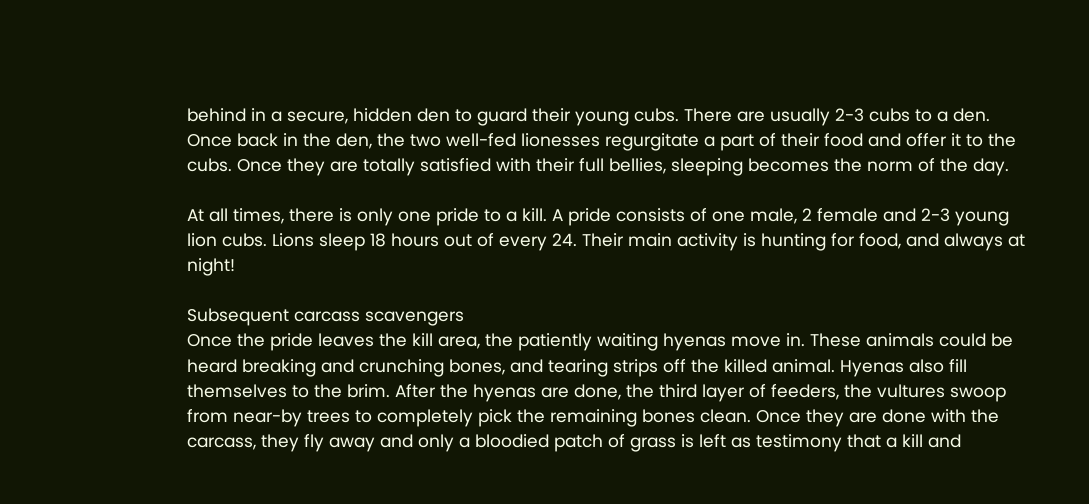behind in a secure, hidden den to guard their young cubs. There are usually 2-3 cubs to a den. Once back in the den, the two well-fed lionesses regurgitate a part of their food and offer it to the cubs. Once they are totally satisfied with their full bellies, sleeping becomes the norm of the day.

At all times, there is only one pride to a kill. A pride consists of one male, 2 female and 2-3 young lion cubs. Lions sleep 18 hours out of every 24. Their main activity is hunting for food, and always at night!

Subsequent carcass scavengers
Once the pride leaves the kill area, the patiently waiting hyenas move in. These animals could be heard breaking and crunching bones, and tearing strips off the killed animal. Hyenas also fill themselves to the brim. After the hyenas are done, the third layer of feeders, the vultures swoop from near-by trees to completely pick the remaining bones clean. Once they are done with the carcass, they fly away and only a bloodied patch of grass is left as testimony that a kill and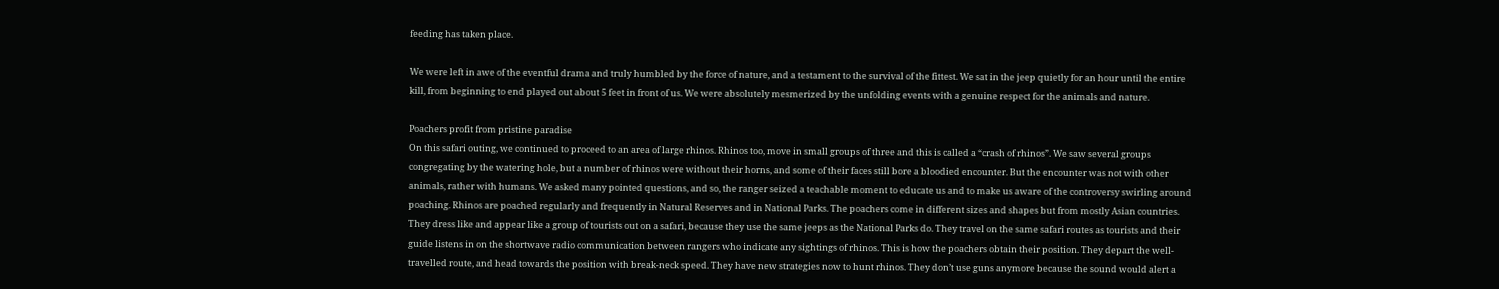feeding has taken place.

We were left in awe of the eventful drama and truly humbled by the force of nature, and a testament to the survival of the fittest. We sat in the jeep quietly for an hour until the entire kill, from beginning to end played out about 5 feet in front of us. We were absolutely mesmerized by the unfolding events with a genuine respect for the animals and nature.

Poachers profit from pristine paradise
On this safari outing, we continued to proceed to an area of large rhinos. Rhinos too, move in small groups of three and this is called a “crash of rhinos”. We saw several groups congregating by the watering hole, but a number of rhinos were without their horns, and some of their faces still bore a bloodied encounter. But the encounter was not with other animals, rather with humans. We asked many pointed questions, and so, the ranger seized a teachable moment to educate us and to make us aware of the controversy swirling around poaching. Rhinos are poached regularly and frequently in Natural Reserves and in National Parks. The poachers come in different sizes and shapes but from mostly Asian countries. They dress like and appear like a group of tourists out on a safari, because they use the same jeeps as the National Parks do. They travel on the same safari routes as tourists and their guide listens in on the shortwave radio communication between rangers who indicate any sightings of rhinos. This is how the poachers obtain their position. They depart the well-travelled route, and head towards the position with break-neck speed. They have new strategies now to hunt rhinos. They don’t use guns anymore because the sound would alert a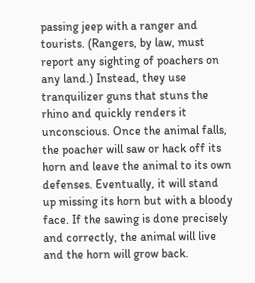passing jeep with a ranger and tourists. (Rangers, by law, must report any sighting of poachers on any land.) Instead, they use tranquilizer guns that stuns the rhino and quickly renders it unconscious. Once the animal falls, the poacher will saw or hack off its horn and leave the animal to its own defenses. Eventually, it will stand up missing its horn but with a bloody face. If the sawing is done precisely and correctly, the animal will live and the horn will grow back.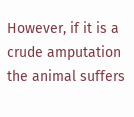However, if it is a crude amputation the animal suffers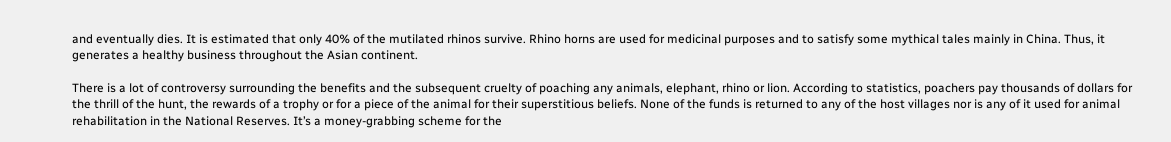and eventually dies. It is estimated that only 40% of the mutilated rhinos survive. Rhino horns are used for medicinal purposes and to satisfy some mythical tales mainly in China. Thus, it generates a healthy business throughout the Asian continent.

There is a lot of controversy surrounding the benefits and the subsequent cruelty of poaching any animals, elephant, rhino or lion. According to statistics, poachers pay thousands of dollars for the thrill of the hunt, the rewards of a trophy or for a piece of the animal for their superstitious beliefs. None of the funds is returned to any of the host villages nor is any of it used for animal rehabilitation in the National Reserves. It’s a money-grabbing scheme for the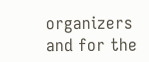organizers and for the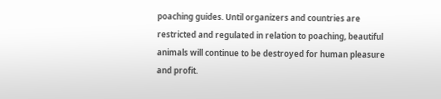poaching guides. Until organizers and countries are restricted and regulated in relation to poaching, beautiful animals will continue to be destroyed for human pleasure and profit.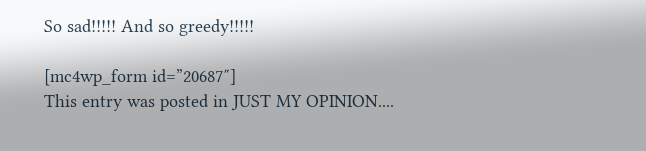So sad!!!!! And so greedy!!!!!

[mc4wp_form id=”20687″]
This entry was posted in JUST MY OPINION....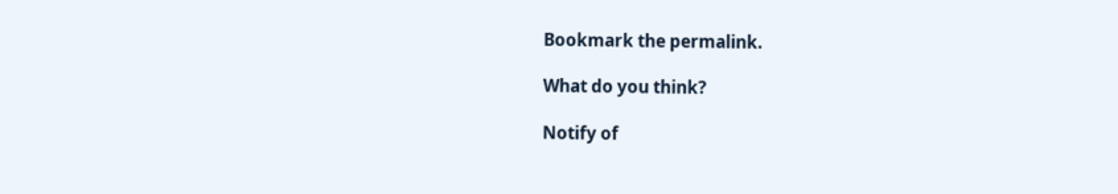Bookmark the permalink.

What do you think?

Notify of